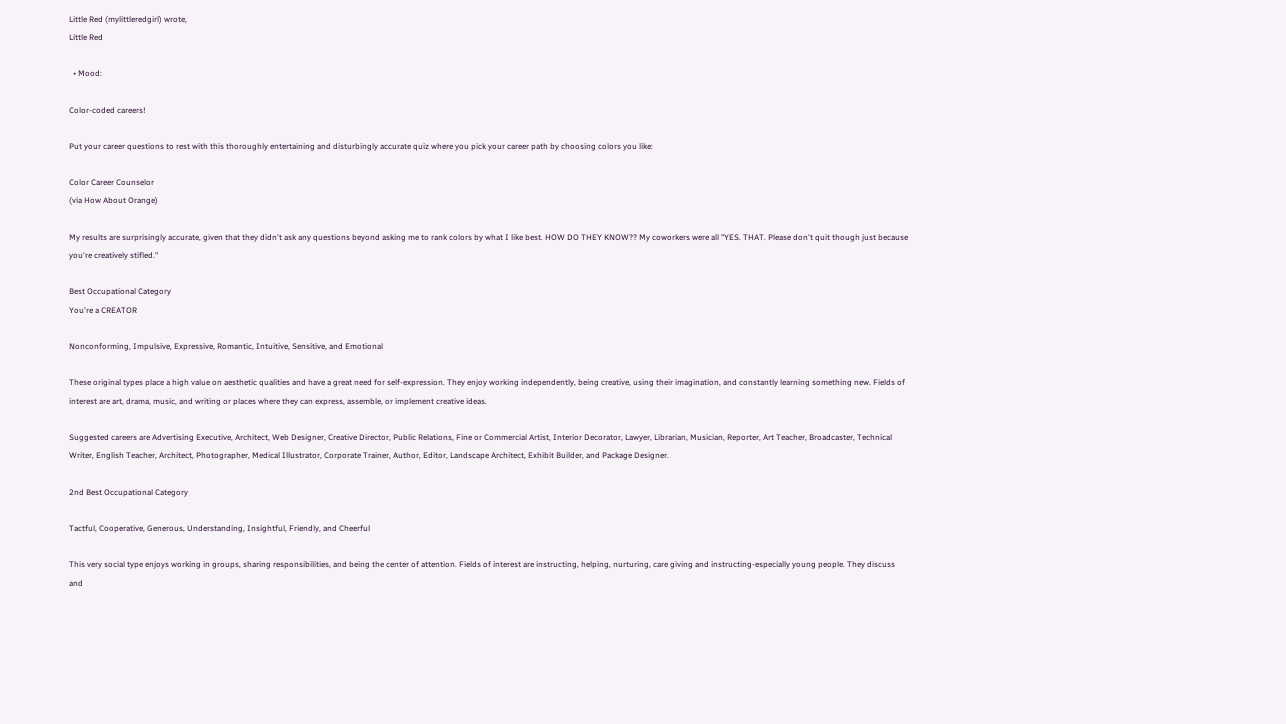Little Red (mylittleredgirl) wrote,
Little Red

  • Mood:

Color-coded careers!

Put your career questions to rest with this thoroughly entertaining and disturbingly accurate quiz where you pick your career path by choosing colors you like:

Color Career Counselor
(via How About Orange)

My results are surprisingly accurate, given that they didn't ask any questions beyond asking me to rank colors by what I like best. HOW DO THEY KNOW?? My coworkers were all "YES. THAT. Please don't quit though just because you're creatively stifled."

Best Occupational Category
You're a CREATOR

Nonconforming, Impulsive, Expressive, Romantic, Intuitive, Sensitive, and Emotional

These original types place a high value on aesthetic qualities and have a great need for self-expression. They enjoy working independently, being creative, using their imagination, and constantly learning something new. Fields of interest are art, drama, music, and writing or places where they can express, assemble, or implement creative ideas.

Suggested careers are Advertising Executive, Architect, Web Designer, Creative Director, Public Relations, Fine or Commercial Artist, Interior Decorator, Lawyer, Librarian, Musician, Reporter, Art Teacher, Broadcaster, Technical Writer, English Teacher, Architect, Photographer, Medical Illustrator, Corporate Trainer, Author, Editor, Landscape Architect, Exhibit Builder, and Package Designer.

2nd Best Occupational Category

Tactful, Cooperative, Generous, Understanding, Insightful, Friendly, and Cheerful

This very social type enjoys working in groups, sharing responsibilities, and being the center of attention. Fields of interest are instructing, helping, nurturing, care giving and instructing-especially young people. They discuss and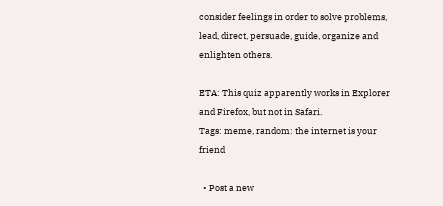consider feelings in order to solve problems, lead, direct, persuade, guide, organize and enlighten others.

ETA: This quiz apparently works in Explorer and Firefox, but not in Safari.
Tags: meme, random: the internet is your friend

  • Post a new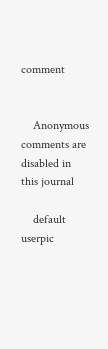comment


    Anonymous comments are disabled in this journal

    default userpic